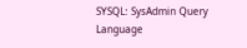SYSQL: SysAdmin Query Language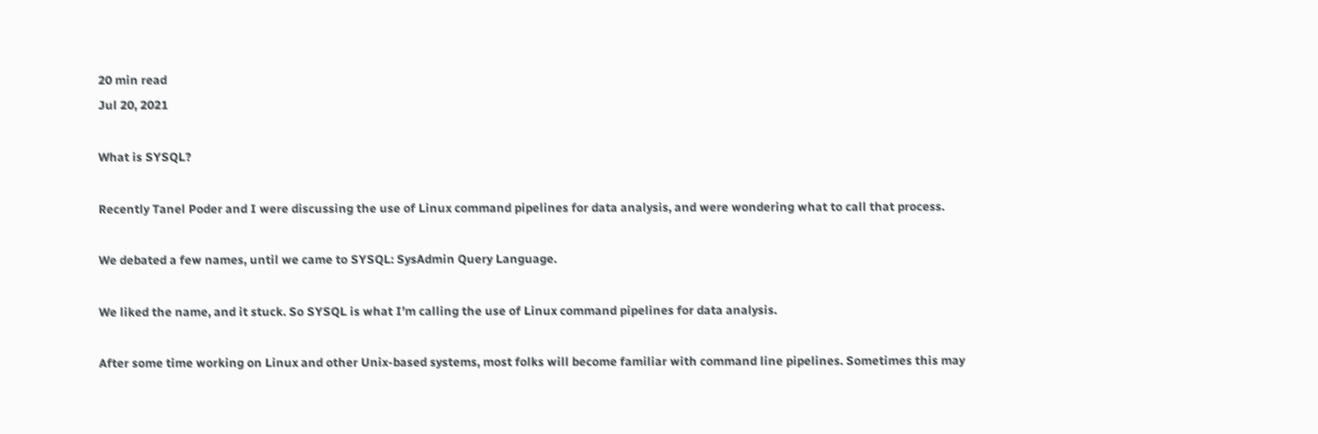20 min read
Jul 20, 2021

What is SYSQL?

Recently Tanel Poder and I were discussing the use of Linux command pipelines for data analysis, and were wondering what to call that process.

We debated a few names, until we came to SYSQL: SysAdmin Query Language.

We liked the name, and it stuck. So SYSQL is what I’m calling the use of Linux command pipelines for data analysis.

After some time working on Linux and other Unix-based systems, most folks will become familiar with command line pipelines. Sometimes this may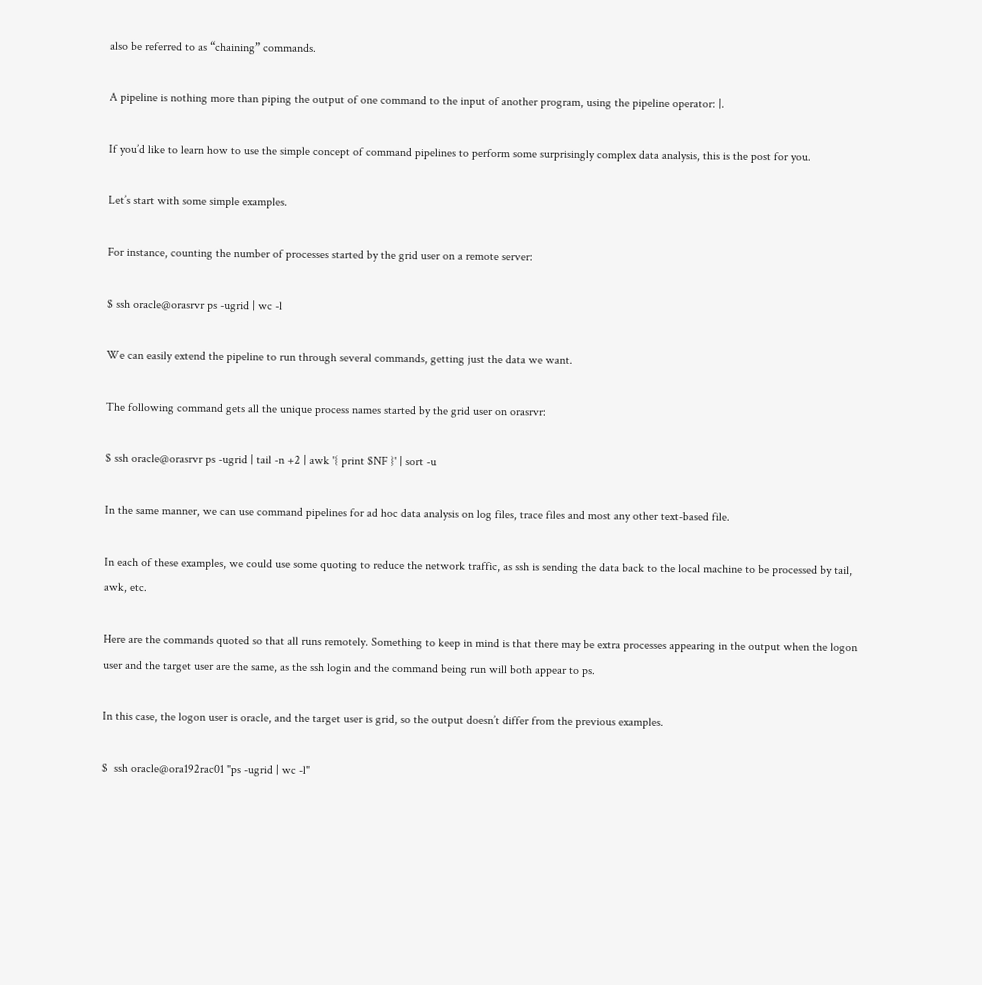also be referred to as “chaining” commands.

A pipeline is nothing more than piping the output of one command to the input of another program, using the pipeline operator: |.

If you’d like to learn how to use the simple concept of command pipelines to perform some surprisingly complex data analysis, this is the post for you.

Let’s start with some simple examples.

For instance, counting the number of processes started by the grid user on a remote server:

$ ssh oracle@orasrvr ps -ugrid | wc -l

We can easily extend the pipeline to run through several commands, getting just the data we want.

The following command gets all the unique process names started by the grid user on orasrvr:

$ ssh oracle@orasrvr ps -ugrid | tail -n +2 | awk '{ print $NF }' | sort -u

In the same manner, we can use command pipelines for ad hoc data analysis on log files, trace files and most any other text-based file.

In each of these examples, we could use some quoting to reduce the network traffic, as ssh is sending the data back to the local machine to be processed by tail, awk, etc.

Here are the commands quoted so that all runs remotely. Something to keep in mind is that there may be extra processes appearing in the output when the logon user and the target user are the same, as the ssh login and the command being run will both appear to ps.

In this case, the logon user is oracle, and the target user is grid, so the output doesn’t differ from the previous examples.

$  ssh oracle@ora192rac01 "ps -ugrid | wc -l"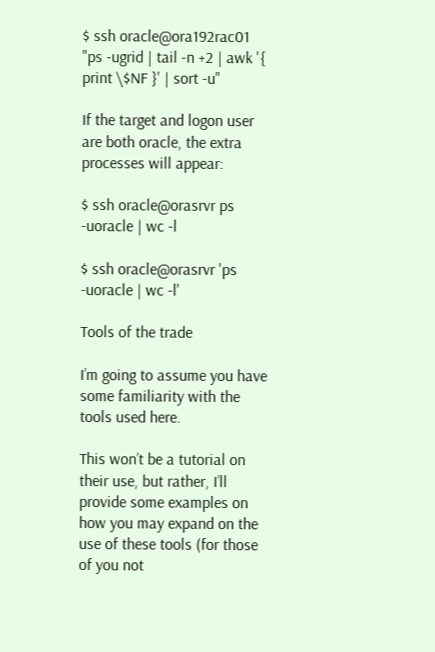$ ssh oracle@ora192rac01 "ps -ugrid | tail -n +2 | awk '{ print \$NF }' | sort -u"

If the target and logon user are both oracle, the extra processes will appear:

$ ssh oracle@orasrvr ps -uoracle | wc -l

$ ssh oracle@orasrvr 'ps -uoracle | wc -l'

Tools of the trade

I’m going to assume you have some familiarity with the tools used here.

This won’t be a tutorial on their use, but rather, I’ll provide some examples on how you may expand on the use of these tools (for those of you not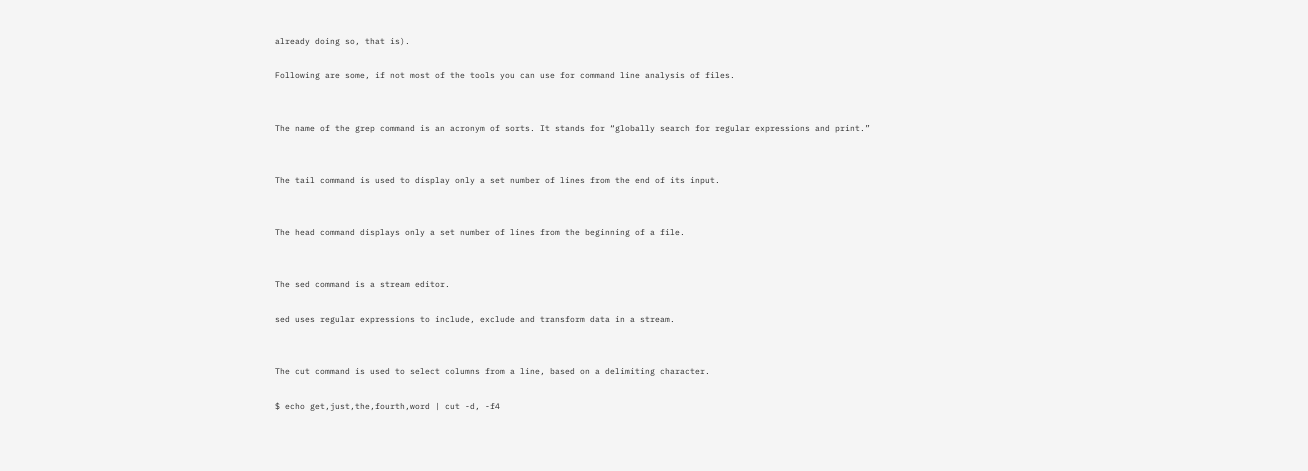already doing so, that is).

Following are some, if not most of the tools you can use for command line analysis of files.


The name of the grep command is an acronym of sorts. It stands for “globally search for regular expressions and print.”


The tail command is used to display only a set number of lines from the end of its input.


The head command displays only a set number of lines from the beginning of a file.


The sed command is a stream editor.

sed uses regular expressions to include, exclude and transform data in a stream.


The cut command is used to select columns from a line, based on a delimiting character.

$ echo get,just,the,fourth,word | cut -d, -f4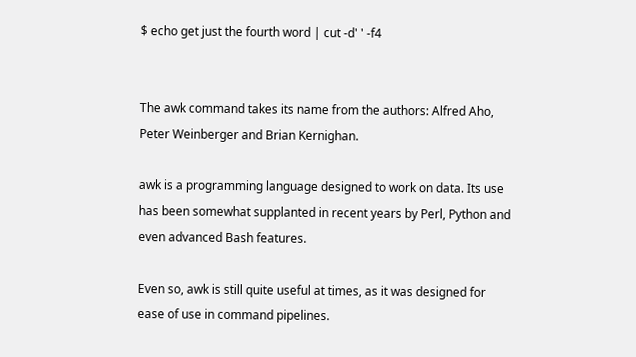$ echo get just the fourth word | cut -d' ' -f4


The awk command takes its name from the authors: Alfred Aho, Peter Weinberger and Brian Kernighan.

awk is a programming language designed to work on data. Its use has been somewhat supplanted in recent years by Perl, Python and even advanced Bash features.

Even so, awk is still quite useful at times, as it was designed for ease of use in command pipelines.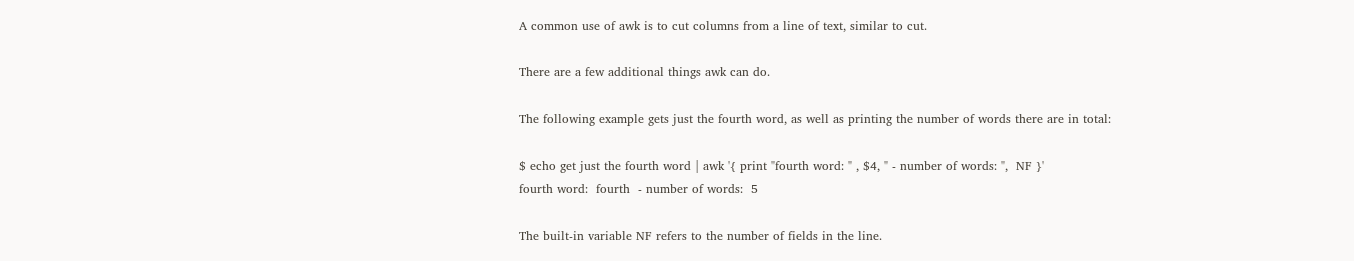A common use of awk is to cut columns from a line of text, similar to cut.

There are a few additional things awk can do.

The following example gets just the fourth word, as well as printing the number of words there are in total:

$ echo get just the fourth word | awk '{ print "fourth word: " , $4, " - number of words: ",  NF }'
fourth word:  fourth  - number of words:  5

The built-in variable NF refers to the number of fields in the line.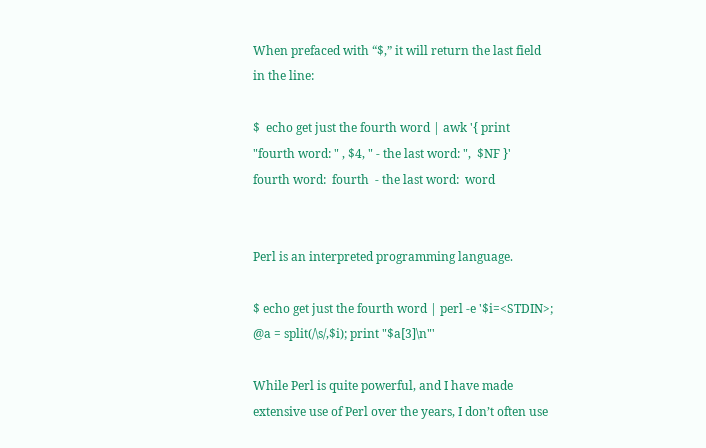When prefaced with “$,” it will return the last field in the line:

$  echo get just the fourth word | awk '{ print "fourth word: " , $4, " - the last word: ",  $NF }'
fourth word:  fourth  - the last word:  word


Perl is an interpreted programming language.

$ echo get just the fourth word | perl -e '$i=<STDIN>; @a = split(/\s/,$i); print "$a[3]\n"'

While Perl is quite powerful, and I have made extensive use of Perl over the years, I don’t often use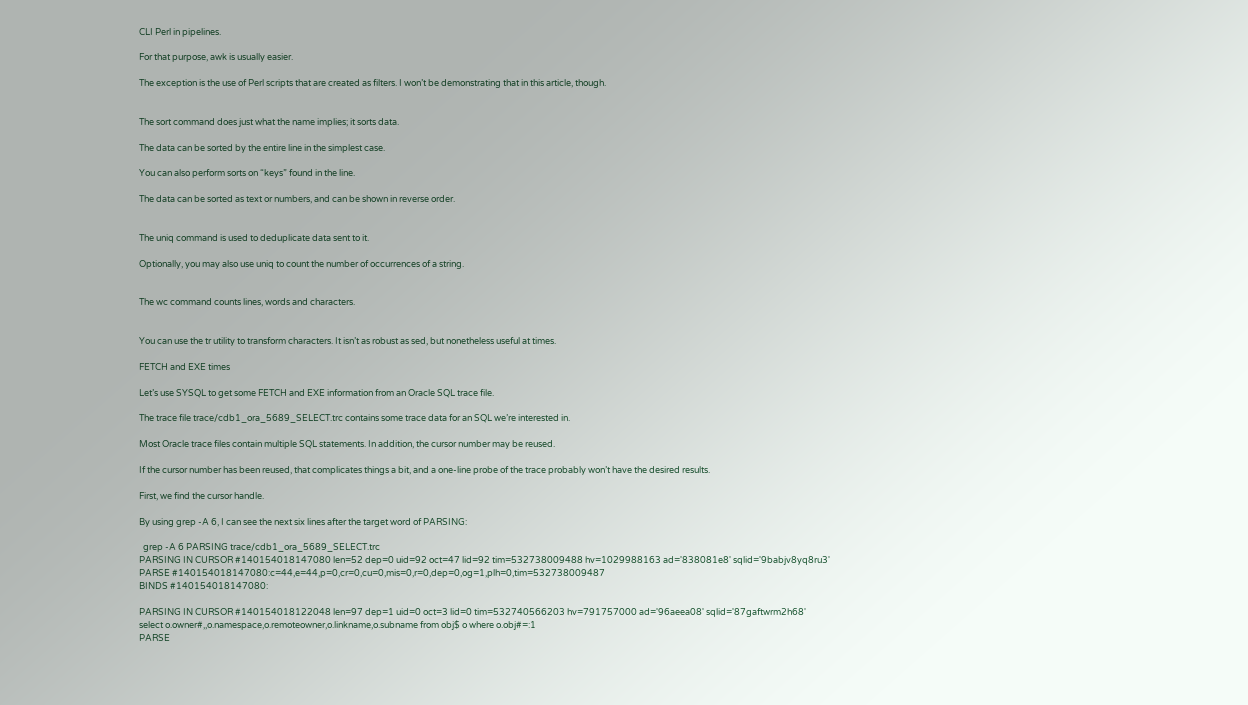CLI Perl in pipelines.

For that purpose, awk is usually easier.

The exception is the use of Perl scripts that are created as filters. I won’t be demonstrating that in this article, though.


The sort command does just what the name implies; it sorts data.

The data can be sorted by the entire line in the simplest case.

You can also perform sorts on “keys” found in the line.

The data can be sorted as text or numbers, and can be shown in reverse order.


The uniq command is used to deduplicate data sent to it.

Optionally, you may also use uniq to count the number of occurrences of a string.


The wc command counts lines, words and characters.


You can use the tr utility to transform characters. It isn’t as robust as sed, but nonetheless useful at times.

FETCH and EXE times

Let’s use SYSQL to get some FETCH and EXE information from an Oracle SQL trace file.

The trace file trace/cdb1_ora_5689_SELECT.trc contains some trace data for an SQL we’re interested in.

Most Oracle trace files contain multiple SQL statements. In addition, the cursor number may be reused.

If the cursor number has been reused, that complicates things a bit, and a one-line probe of the trace probably won’t have the desired results.

First, we find the cursor handle.

By using grep -A 6, I can see the next six lines after the target word of PARSING:

  grep -A 6 PARSING trace/cdb1_ora_5689_SELECT.trc
PARSING IN CURSOR #140154018147080 len=52 dep=0 uid=92 oct=47 lid=92 tim=532738009488 hv=1029988163 ad='838081e8' sqlid='9babjv8yq8ru3'
PARSE #140154018147080:c=44,e=44,p=0,cr=0,cu=0,mis=0,r=0,dep=0,og=1,plh=0,tim=532738009487
BINDS #140154018147080:

PARSING IN CURSOR #140154018122048 len=97 dep=1 uid=0 oct=3 lid=0 tim=532740566203 hv=791757000 ad='96aeea08' sqlid='87gaftwrm2h68'
select o.owner#,,o.namespace,o.remoteowner,o.linkname,o.subname from obj$ o where o.obj#=:1
PARSE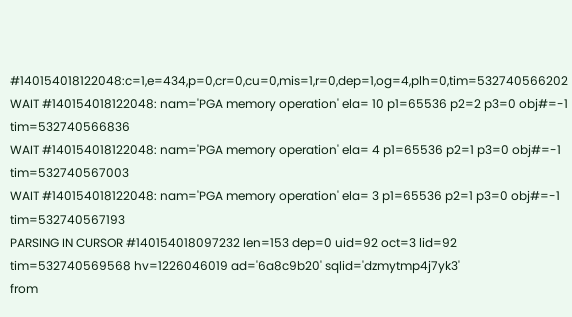#140154018122048:c=1,e=434,p=0,cr=0,cu=0,mis=1,r=0,dep=1,og=4,plh=0,tim=532740566202
WAIT #140154018122048: nam='PGA memory operation' ela= 10 p1=65536 p2=2 p3=0 obj#=-1 tim=532740566836
WAIT #140154018122048: nam='PGA memory operation' ela= 4 p1=65536 p2=1 p3=0 obj#=-1 tim=532740567003
WAIT #140154018122048: nam='PGA memory operation' ela= 3 p1=65536 p2=1 p3=0 obj#=-1 tim=532740567193
PARSING IN CURSOR #140154018097232 len=153 dep=0 uid=92 oct=3 lid=92 tim=532740569568 hv=1226046019 ad='6a8c9b20' sqlid='dzmytmp4j7yk3'
from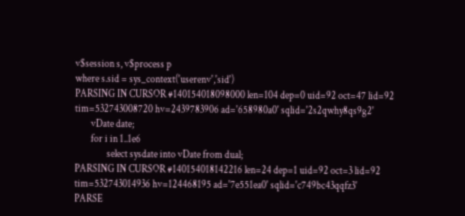v$session s, v$process p
where s.sid = sys_context('userenv','sid')
PARSING IN CURSOR #140154018098000 len=104 dep=0 uid=92 oct=47 lid=92 tim=532743008720 hv=2439783906 ad='658980a0' sqlid='2s2qwhy8qs9g2'
        vDate date;
        for i in 1..1e6
                select sysdate into vDate from dual;
PARSING IN CURSOR #140154018142216 len=24 dep=1 uid=92 oct=3 lid=92 tim=532743014936 hv=124468195 ad='7e551ea0' sqlid='c749bc43qqfz3'
PARSE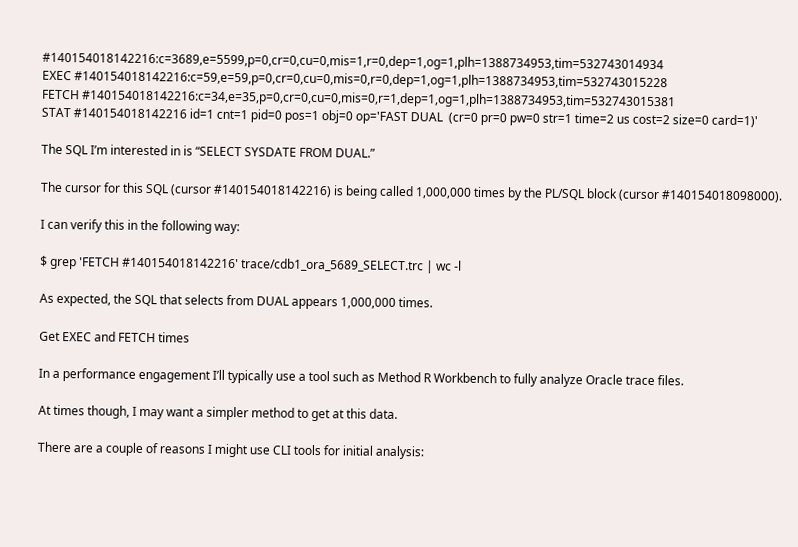#140154018142216:c=3689,e=5599,p=0,cr=0,cu=0,mis=1,r=0,dep=1,og=1,plh=1388734953,tim=532743014934
EXEC #140154018142216:c=59,e=59,p=0,cr=0,cu=0,mis=0,r=0,dep=1,og=1,plh=1388734953,tim=532743015228
FETCH #140154018142216:c=34,e=35,p=0,cr=0,cu=0,mis=0,r=1,dep=1,og=1,plh=1388734953,tim=532743015381
STAT #140154018142216 id=1 cnt=1 pid=0 pos=1 obj=0 op='FAST DUAL  (cr=0 pr=0 pw=0 str=1 time=2 us cost=2 size=0 card=1)'

The SQL I’m interested in is “SELECT SYSDATE FROM DUAL.”

The cursor for this SQL (cursor #140154018142216) is being called 1,000,000 times by the PL/SQL block (cursor #140154018098000).

I can verify this in the following way:

$ grep 'FETCH #140154018142216' trace/cdb1_ora_5689_SELECT.trc | wc -l

As expected, the SQL that selects from DUAL appears 1,000,000 times.

Get EXEC and FETCH times

In a performance engagement I’ll typically use a tool such as Method R Workbench to fully analyze Oracle trace files.

At times though, I may want a simpler method to get at this data.

There are a couple of reasons I might use CLI tools for initial analysis: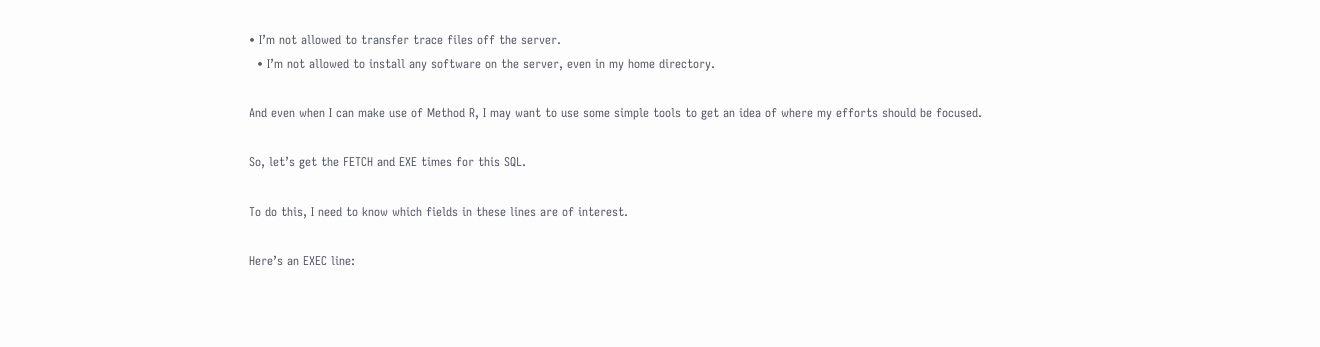• I’m not allowed to transfer trace files off the server.
  • I’m not allowed to install any software on the server, even in my home directory.

And even when I can make use of Method R, I may want to use some simple tools to get an idea of where my efforts should be focused.

So, let’s get the FETCH and EXE times for this SQL.

To do this, I need to know which fields in these lines are of interest.

Here’s an EXEC line: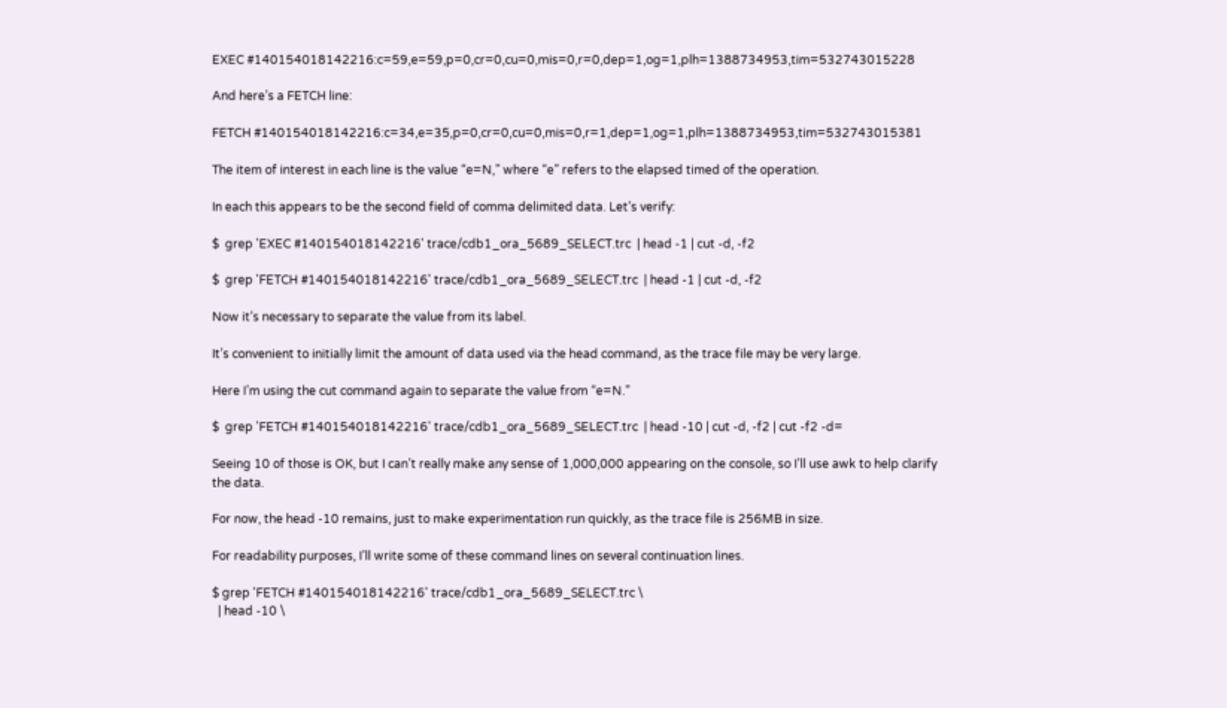EXEC #140154018142216:c=59,e=59,p=0,cr=0,cu=0,mis=0,r=0,dep=1,og=1,plh=1388734953,tim=532743015228

And here’s a FETCH line:

FETCH #140154018142216:c=34,e=35,p=0,cr=0,cu=0,mis=0,r=1,dep=1,og=1,plh=1388734953,tim=532743015381

The item of interest in each line is the value “e=N,” where “e” refers to the elapsed timed of the operation.

In each this appears to be the second field of comma delimited data. Let’s verify:

$  grep 'EXEC #140154018142216' trace/cdb1_ora_5689_SELECT.trc  | head -1 | cut -d, -f2

$  grep 'FETCH #140154018142216' trace/cdb1_ora_5689_SELECT.trc  | head -1 | cut -d, -f2

Now it’s necessary to separate the value from its label.

It’s convenient to initially limit the amount of data used via the head command, as the trace file may be very large.

Here I’m using the cut command again to separate the value from “e=N.”

$  grep 'FETCH #140154018142216' trace/cdb1_ora_5689_SELECT.trc  | head -10 | cut -d, -f2 | cut -f2 -d=

Seeing 10 of those is OK, but I can’t really make any sense of 1,000,000 appearing on the console, so I’ll use awk to help clarify the data.

For now, the head -10 remains, just to make experimentation run quickly, as the trace file is 256MB in size.

For readability purposes, I’ll write some of these command lines on several continuation lines.

$ grep 'FETCH #140154018142216' trace/cdb1_ora_5689_SELECT.trc \
  | head -10 \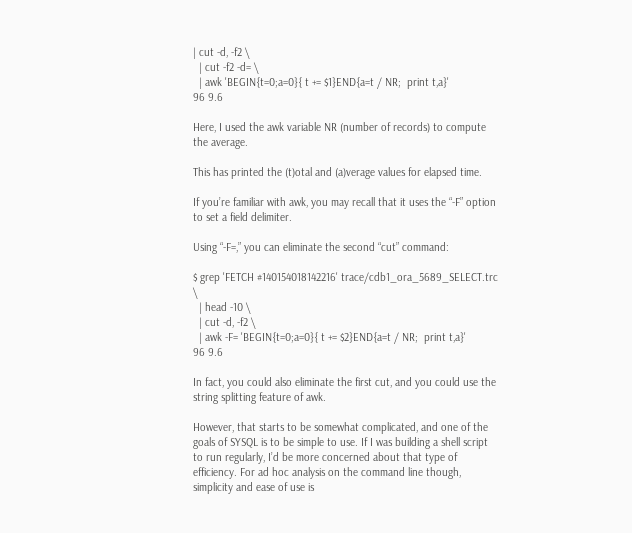| cut -d, -f2 \
  | cut -f2 -d= \
  | awk 'BEGIN{t=0;a=0}{ t += $1}END{a=t / NR;  print t,a}'
96 9.6

Here, I used the awk variable NR (number of records) to compute the average.

This has printed the (t)otal and (a)verage values for elapsed time.

If you’re familiar with awk, you may recall that it uses the “-F” option to set a field delimiter.

Using “-F=,” you can eliminate the second “cut” command:

$ grep 'FETCH #140154018142216' trace/cdb1_ora_5689_SELECT.trc  \
  | head -10 \
  | cut -d, -f2 \
  | awk -F= 'BEGIN{t=0;a=0}{ t += $2}END{a=t / NR;  print t,a}'
96 9.6

In fact, you could also eliminate the first cut, and you could use the string splitting feature of awk.

However, that starts to be somewhat complicated, and one of the goals of SYSQL is to be simple to use. If I was building a shell script to run regularly, I’d be more concerned about that type of efficiency. For ad hoc analysis on the command line though, simplicity and ease of use is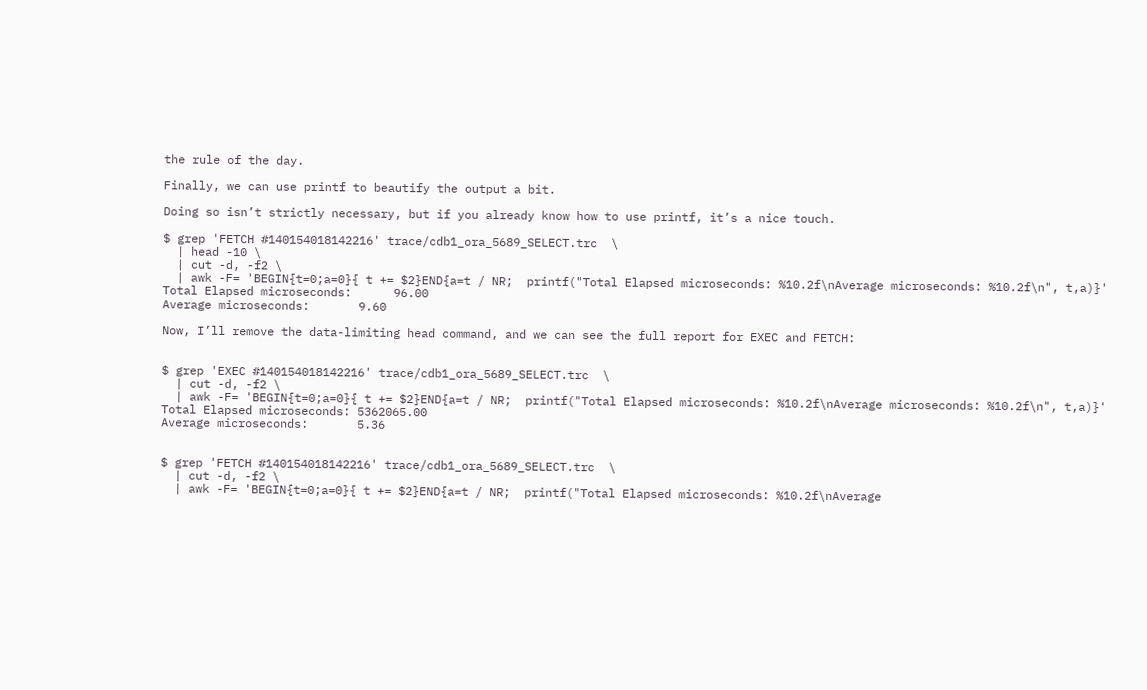the rule of the day.

Finally, we can use printf to beautify the output a bit.

Doing so isn’t strictly necessary, but if you already know how to use printf, it’s a nice touch.

$ grep 'FETCH #140154018142216' trace/cdb1_ora_5689_SELECT.trc  \
  | head -10 \
  | cut -d, -f2 \
  | awk -F= 'BEGIN{t=0;a=0}{ t += $2}END{a=t / NR;  printf("Total Elapsed microseconds: %10.2f\nAverage microseconds: %10.2f\n", t,a)}'
Total Elapsed microseconds:      96.00
Average microseconds:       9.60

Now, I’ll remove the data-limiting head command, and we can see the full report for EXEC and FETCH:


$ grep 'EXEC #140154018142216' trace/cdb1_ora_5689_SELECT.trc  \
  | cut -d, -f2 \
  | awk -F= 'BEGIN{t=0;a=0}{ t += $2}END{a=t / NR;  printf("Total Elapsed microseconds: %10.2f\nAverage microseconds: %10.2f\n", t,a)}'
Total Elapsed microseconds: 5362065.00
Average microseconds:       5.36


$ grep 'FETCH #140154018142216' trace/cdb1_ora_5689_SELECT.trc  \
  | cut -d, -f2 \
  | awk -F= 'BEGIN{t=0;a=0}{ t += $2}END{a=t / NR;  printf("Total Elapsed microseconds: %10.2f\nAverage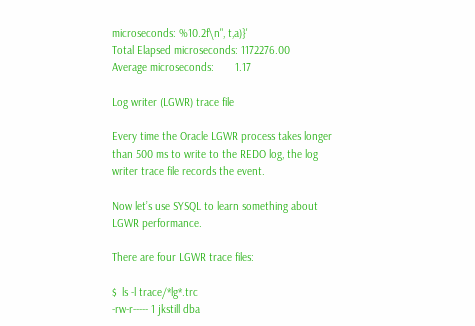microseconds: %10.2f\n", t,a)}'
Total Elapsed microseconds: 1172276.00
Average microseconds:       1.17

Log writer (LGWR) trace file

Every time the Oracle LGWR process takes longer than 500 ms to write to the REDO log, the log writer trace file records the event.

Now let’s use SYSQL to learn something about LGWR performance.

There are four LGWR trace files:

$  ls -l trace/*lg*.trc
-rw-r----- 1 jkstill dba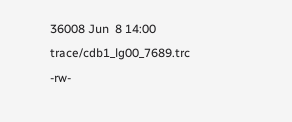36008 Jun  8 14:00 trace/cdb1_lg00_7689.trc
-rw-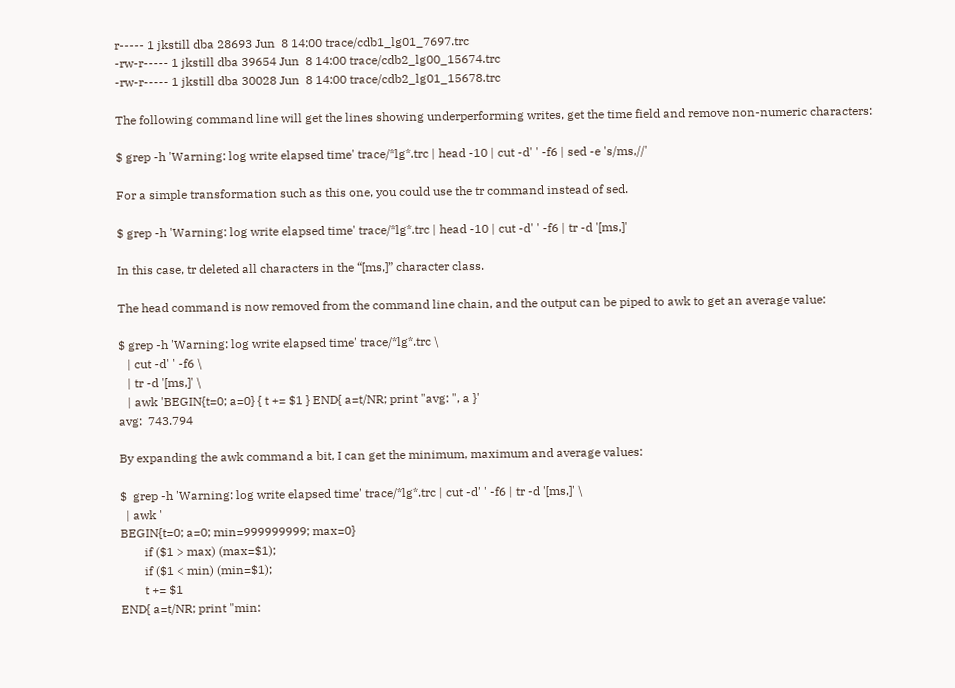r----- 1 jkstill dba 28693 Jun  8 14:00 trace/cdb1_lg01_7697.trc
-rw-r----- 1 jkstill dba 39654 Jun  8 14:00 trace/cdb2_lg00_15674.trc
-rw-r----- 1 jkstill dba 30028 Jun  8 14:00 trace/cdb2_lg01_15678.trc

The following command line will get the lines showing underperforming writes, get the time field and remove non-numeric characters:

$ grep -h 'Warning: log write elapsed time' trace/*lg*.trc | head -10 | cut -d' ' -f6 | sed -e 's/ms,//'

For a simple transformation such as this one, you could use the tr command instead of sed.

$ grep -h 'Warning: log write elapsed time' trace/*lg*.trc | head -10 | cut -d' ' -f6 | tr -d '[ms,]'

In this case, tr deleted all characters in the “[ms,]” character class.

The head command is now removed from the command line chain, and the output can be piped to awk to get an average value:

$ grep -h 'Warning: log write elapsed time' trace/*lg*.trc \
   | cut -d' ' -f6 \
   | tr -d '[ms,]' \
   | awk 'BEGIN{t=0; a=0} { t += $1 } END{ a=t/NR; print "avg: ", a }'
avg:  743.794

By expanding the awk command a bit, I can get the minimum, maximum and average values:

$  grep -h 'Warning: log write elapsed time' trace/*lg*.trc | cut -d' ' -f6 | tr -d '[ms,]' \
  | awk '
BEGIN{t=0; a=0; min=999999999; max=0}
        if ($1 > max) (max=$1);
        if ($1 < min) (min=$1);
        t += $1
END{ a=t/NR; print "min: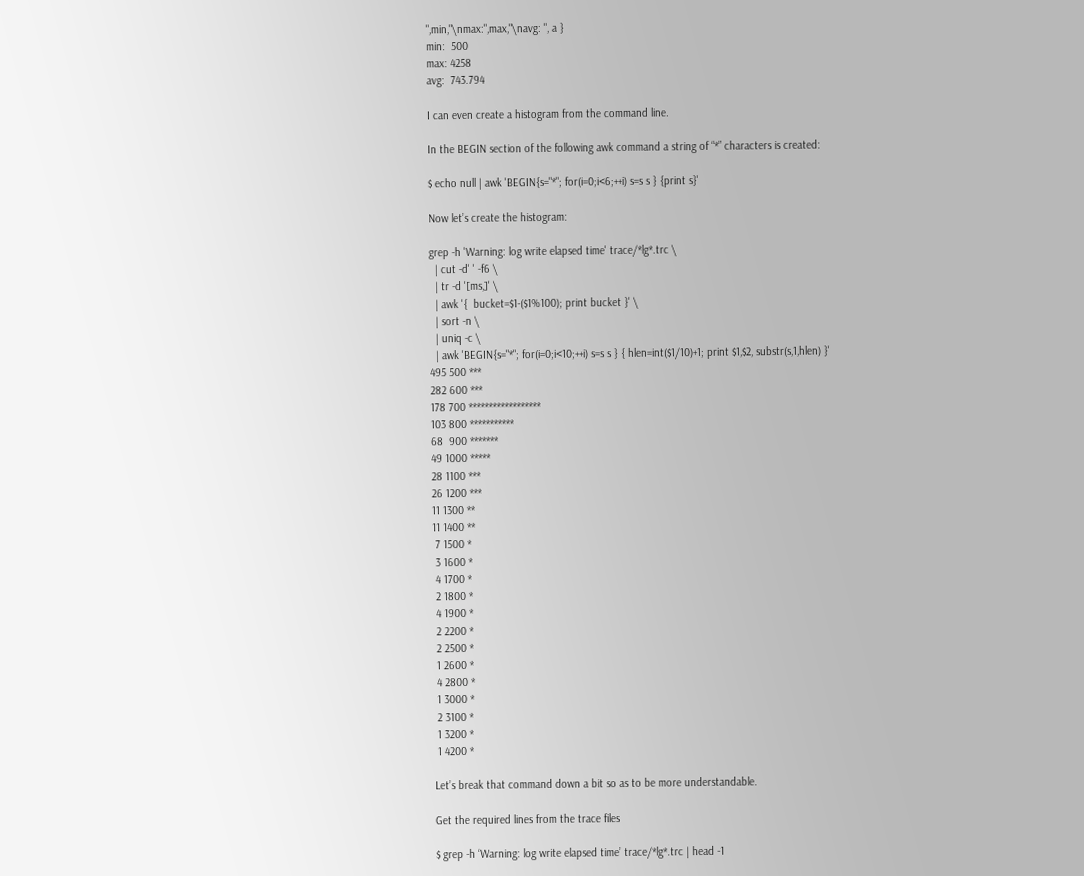",min,"\nmax:",max,"\navg: ", a }
min:  500
max: 4258
avg:  743.794

I can even create a histogram from the command line.

In the BEGIN section of the following awk command a string of “*” characters is created:

$ echo null | awk 'BEGIN{s="*"; for(i=0;i<6;++i) s=s s } {print s}'

Now let’s create the histogram:

grep -h 'Warning: log write elapsed time' trace/*lg*.trc \
  | cut -d' ' -f6 \
  | tr -d '[ms,]' \
  | awk '{  bucket=$1-($1%100); print bucket }' \
  | sort -n \
  | uniq -c \
  | awk 'BEGIN{s="*"; for(i=0;i<10;++i) s=s s } { hlen=int($1/10)+1; print $1,$2, substr(s,1,hlen) }'
495 500 ***
282 600 ***
178 700 ******************
103 800 ***********
68  900 *******
49 1000 *****
28 1100 ***
26 1200 ***
11 1300 **
11 1400 **
 7 1500 *
 3 1600 *
 4 1700 *
 2 1800 *
 4 1900 *
 2 2200 *
 2 2500 *
 1 2600 *
 4 2800 *
 1 3000 *
 2 3100 *
 1 3200 *
 1 4200 *

Let’s break that command down a bit so as to be more understandable.

Get the required lines from the trace files

$ grep -h ‘Warning: log write elapsed time’ trace/*lg*.trc | head -1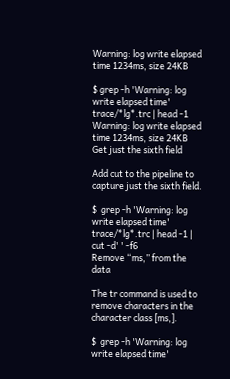Warning: log write elapsed time 1234ms, size 24KB

$ grep -h 'Warning: log write elapsed time' trace/*lg*.trc | head -1
Warning: log write elapsed time 1234ms, size 24KB
Get just the sixth field

Add cut to the pipeline to capture just the sixth field.

$  grep -h 'Warning: log write elapsed time' trace/*lg*.trc | head -1 | cut -d' ' -f6
Remove “ms,” from the data

The tr command is used to remove characters in the character class [ms,].

$  grep -h 'Warning: log write elapsed time'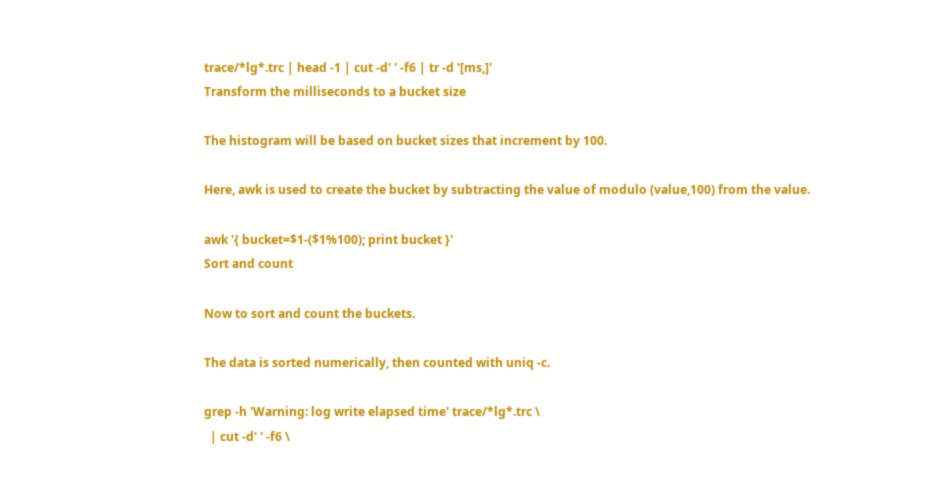trace/*lg*.trc | head -1 | cut -d' ' -f6 | tr -d '[ms,]'
Transform the milliseconds to a bucket size

The histogram will be based on bucket sizes that increment by 100.

Here, awk is used to create the bucket by subtracting the value of modulo (value,100) from the value.

awk '{ bucket=$1-($1%100); print bucket }'
Sort and count

Now to sort and count the buckets.

The data is sorted numerically, then counted with uniq -c.

grep -h 'Warning: log write elapsed time' trace/*lg*.trc \
  | cut -d' ' -f6 \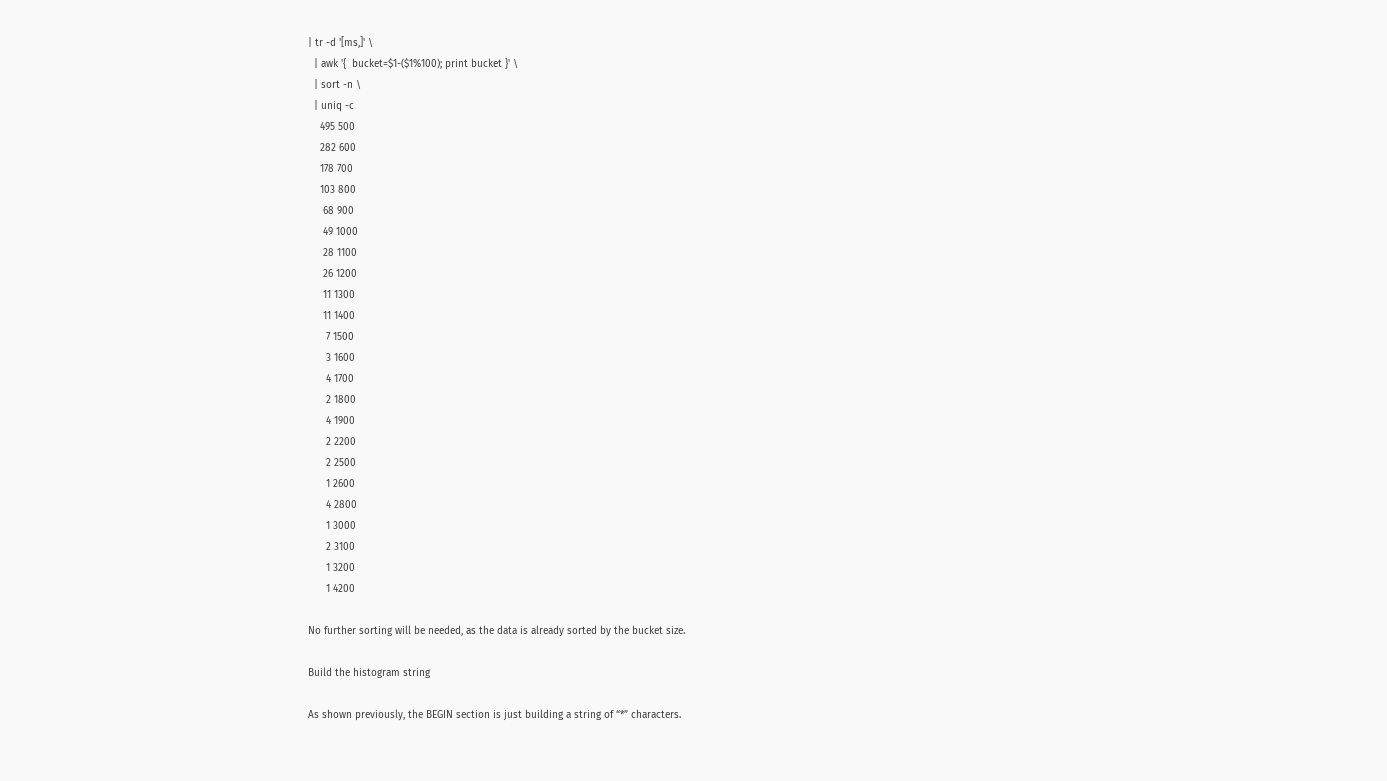| tr -d '[ms,]' \
  | awk '{  bucket=$1-($1%100); print bucket }' \
  | sort -n \
  | uniq -c
    495 500
    282 600
    178 700
    103 800
     68 900
     49 1000
     28 1100
     26 1200
     11 1300
     11 1400
      7 1500
      3 1600
      4 1700
      2 1800
      4 1900
      2 2200
      2 2500
      1 2600
      4 2800
      1 3000
      2 3100
      1 3200
      1 4200

No further sorting will be needed, as the data is already sorted by the bucket size.

Build the histogram string

As shown previously, the BEGIN section is just building a string of “*” characters.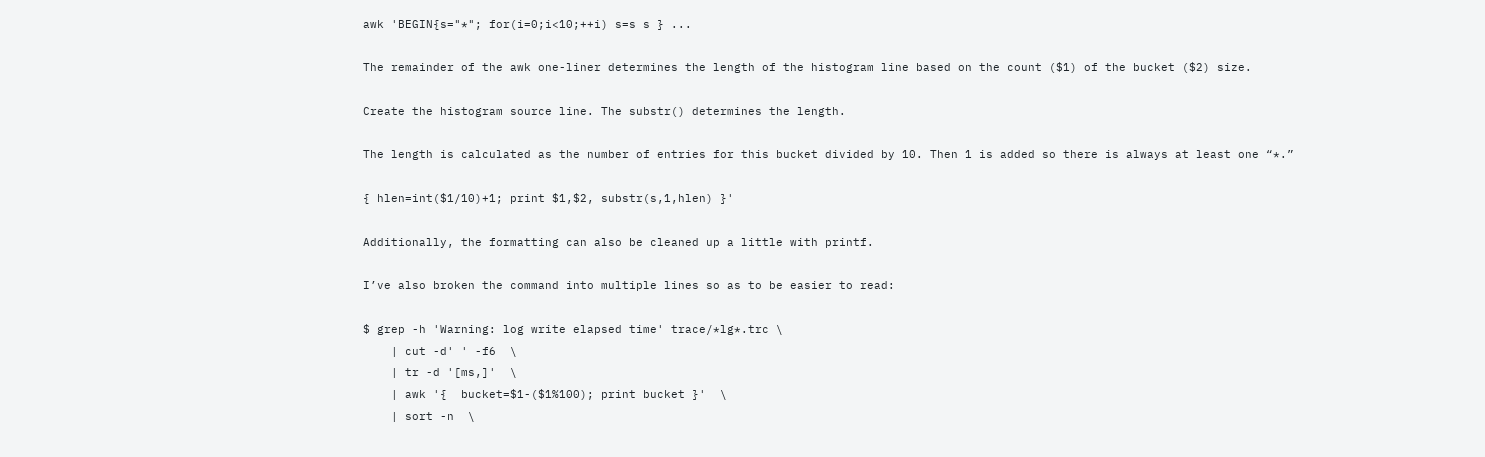awk 'BEGIN{s="*"; for(i=0;i<10;++i) s=s s } ...

The remainder of the awk one-liner determines the length of the histogram line based on the count ($1) of the bucket ($2) size.

Create the histogram source line. The substr() determines the length.

The length is calculated as the number of entries for this bucket divided by 10. Then 1 is added so there is always at least one “*.”

{ hlen=int($1/10)+1; print $1,$2, substr(s,1,hlen) }'

Additionally, the formatting can also be cleaned up a little with printf.

I’ve also broken the command into multiple lines so as to be easier to read:

$ grep -h 'Warning: log write elapsed time' trace/*lg*.trc \
    | cut -d' ' -f6  \
    | tr -d '[ms,]'  \
    | awk '{  bucket=$1-($1%100); print bucket }'  \
    | sort -n  \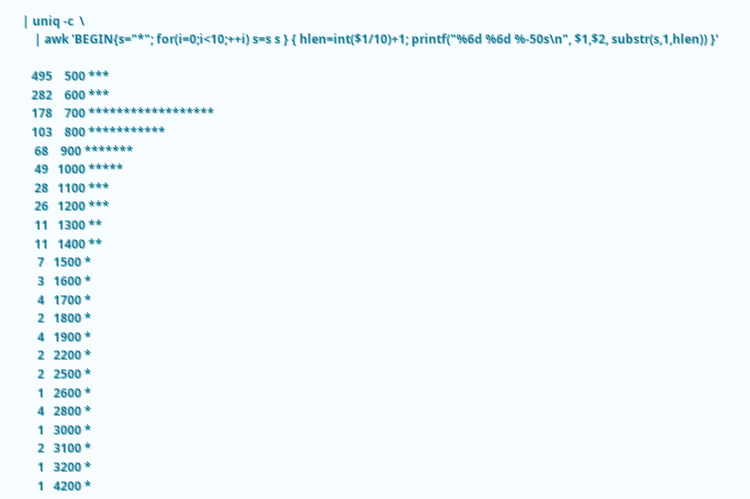| uniq -c  \
    | awk 'BEGIN{s="*"; for(i=0;i<10;++i) s=s s } { hlen=int($1/10)+1; printf("%6d %6d %-50s\n", $1,$2, substr(s,1,hlen)) }'

   495    500 ***
   282    600 ***
   178    700 ******************
   103    800 ***********
    68    900 *******
    49   1000 *****
    28   1100 ***
    26   1200 ***
    11   1300 **
    11   1400 **
     7   1500 *
     3   1600 *
     4   1700 *
     2   1800 *
     4   1900 *
     2   2200 *
     2   2500 *
     1   2600 *
     4   2800 *
     1   3000 *
     2   3100 *
     1   3200 *
     1   4200 *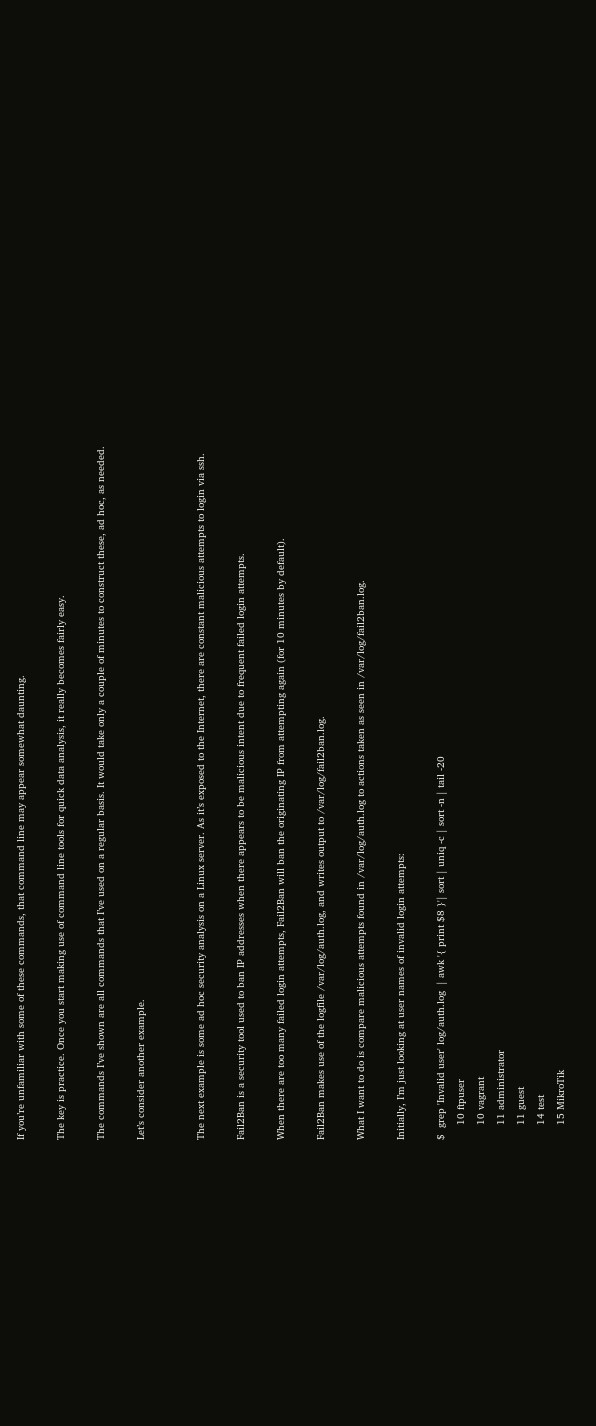If you’re unfamiliar with some of these commands, that command line may appear somewhat daunting.

The key is practice. Once you start making use of command line tools for quick data analysis, it really becomes fairly easy.

The commands I’ve shown are all commands that I’ve used on a regular basis. It would take only a couple of minutes to construct these, ad hoc, as needed.

Let’s consider another example.


The next example is some ad hoc security analysis on a Linux server. As it’s exposed to the Internet, there are constant malicious attempts to login via ssh.

Fail2Ban is a security tool used to ban IP addresses when there appears to be malicious intent due to frequent failed login attempts.

When there are too many failed login attempts, Fail2Ban will ban the originating IP from attempting again (for 10 minutes by default).

Fail2Ban makes use of the logfile /var/log/auth.log, and writes output to /var/log/fail2ban.log.

What I want to do is compare malicious attempts found in /var/log/auth.log to actions taken as seen in /var/log/fail2ban.log.

Initially, I’m just looking at user names of invalid login attempts:

$  grep 'Invalid user' log/auth.log  | awk '{ print $8 }'| sort | uniq -c | sort -n | tail -20
     10 ftpuser
     10 vagrant
     11 administrator
     11 guest
     14 test
     15 MikroTik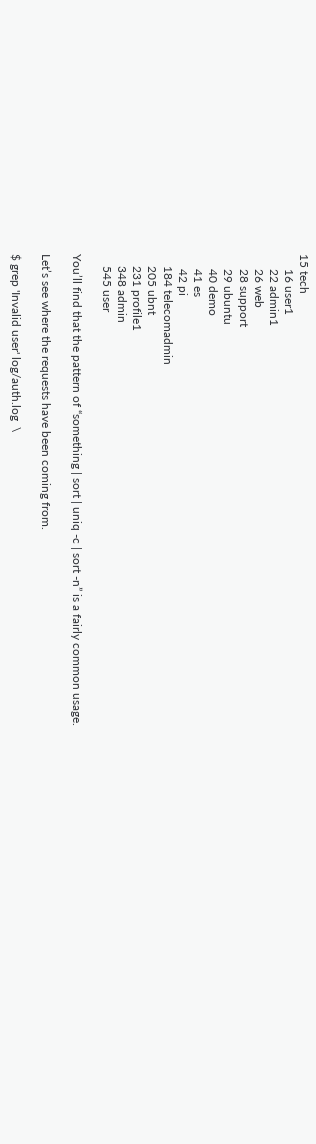15 tech
     16 user1
     22 admin1
     26 web
     28 support
     29 ubuntu
     40 demo
     41 es
     42 pi
    184 telecomadmin
    205 ubnt
    231 profile1
    348 admin
    545 user

You’ll find that the pattern of “something | sort | uniq -c | sort -n” is a fairly common usage.

Let’s see where the requests have been coming from.

$ grep 'Invalid user' log/auth.log  \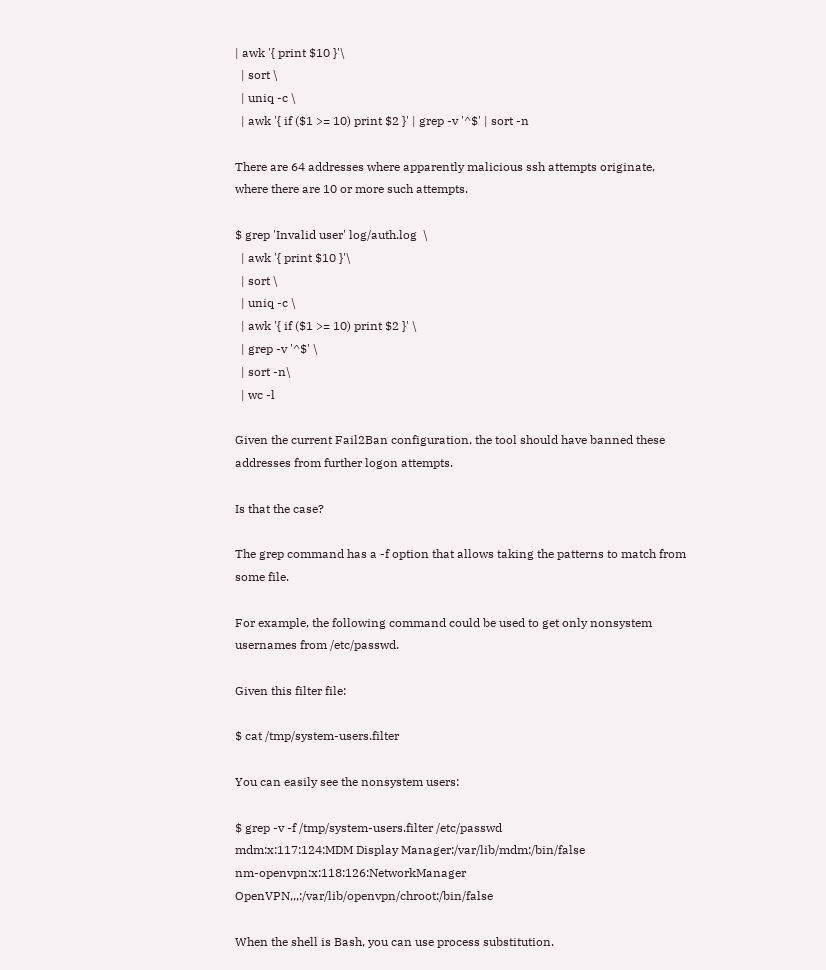| awk '{ print $10 }'\
  | sort \
  | uniq -c \
  | awk '{ if ($1 >= 10) print $2 }' | grep -v '^$' | sort -n

There are 64 addresses where apparently malicious ssh attempts originate, where there are 10 or more such attempts.

$ grep 'Invalid user' log/auth.log  \
  | awk '{ print $10 }'\
  | sort \
  | uniq -c \
  | awk '{ if ($1 >= 10) print $2 }' \
  | grep -v '^$' \
  | sort -n\
  | wc -l

Given the current Fail2Ban configuration, the tool should have banned these addresses from further logon attempts.

Is that the case?

The grep command has a -f option that allows taking the patterns to match from some file.

For example, the following command could be used to get only nonsystem usernames from /etc/passwd.

Given this filter file:

$ cat /tmp/system-users.filter

You can easily see the nonsystem users:

$ grep -v -f /tmp/system-users.filter /etc/passwd
mdm:x:117:124:MDM Display Manager:/var/lib/mdm:/bin/false
nm-openvpn:x:118:126:NetworkManager OpenVPN,,,:/var/lib/openvpn/chroot:/bin/false

When the shell is Bash, you can use process substitution.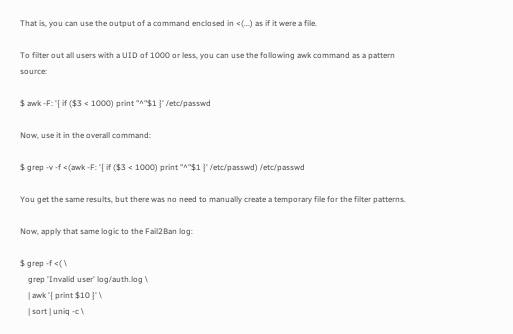That is, you can use the output of a command enclosed in <(...) as if it were a file.

To filter out all users with a UID of 1000 or less, you can use the following awk command as a pattern source:

$ awk -F: '{ if ($3 < 1000) print "^"$1 }' /etc/passwd

Now, use it in the overall command:

$ grep -v -f <(awk -F: '{ if ($3 < 1000) print "^"$1 }' /etc/passwd) /etc/passwd

You get the same results, but there was no need to manually create a temporary file for the filter patterns.

Now, apply that same logic to the Fail2Ban log:

$ grep -f <( \
    grep 'Invalid user' log/auth.log \
    | awk '{ print $10 }' \
    | sort | uniq -c \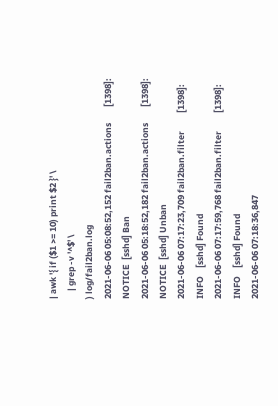| awk '{ if ($1 >= 10) print $2 }' \
    | grep -v '^$' \
) log/fail2ban.log
2021-06-06 05:08:52,152 fail2ban.actions        [1398]: NOTICE  [sshd] Ban
2021-06-06 05:18:52,182 fail2ban.actions        [1398]: NOTICE  [sshd] Unban
2021-06-06 07:17:23,709 fail2ban.filter         [1398]: INFO    [sshd] Found
2021-06-06 07:17:59,768 fail2ban.filter         [1398]: INFO    [sshd] Found
2021-06-06 07:18:36,847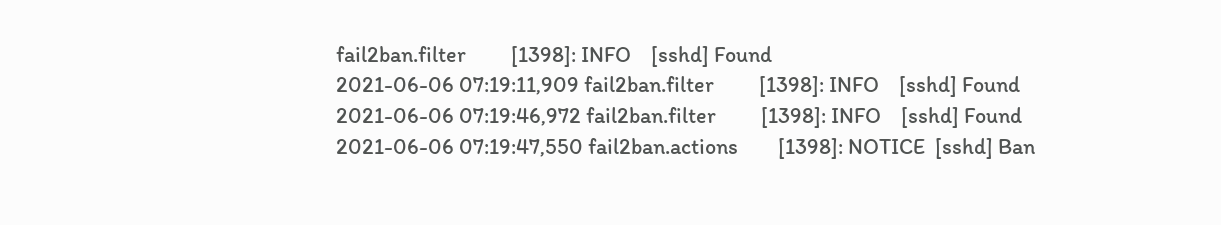fail2ban.filter         [1398]: INFO    [sshd] Found
2021-06-06 07:19:11,909 fail2ban.filter         [1398]: INFO    [sshd] Found
2021-06-06 07:19:46,972 fail2ban.filter         [1398]: INFO    [sshd] Found
2021-06-06 07:19:47,550 fail2ban.actions        [1398]: NOTICE  [sshd] Ban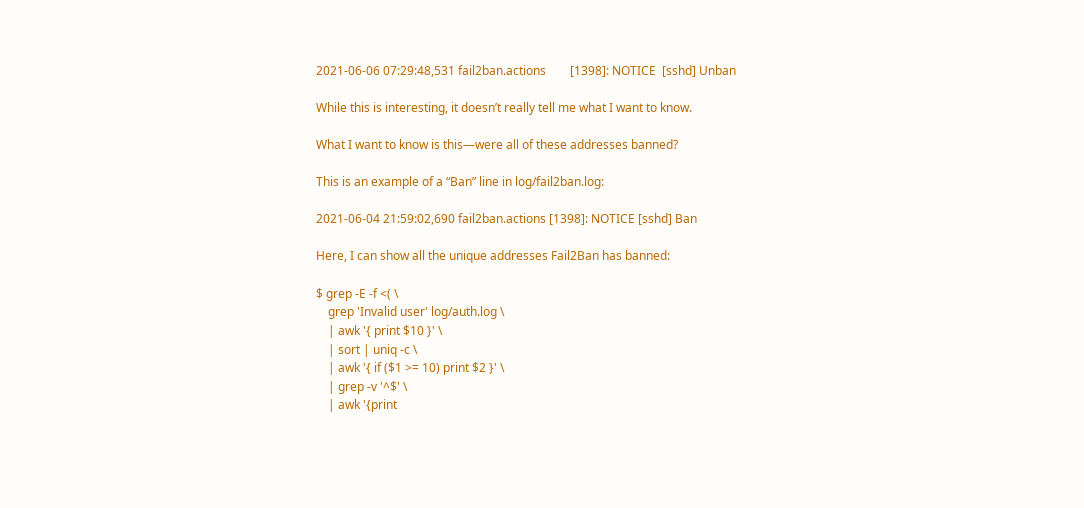2021-06-06 07:29:48,531 fail2ban.actions        [1398]: NOTICE  [sshd] Unban

While this is interesting, it doesn’t really tell me what I want to know.

What I want to know is this—were all of these addresses banned?

This is an example of a “Ban” line in log/fail2ban.log:

2021-06-04 21:59:02,690 fail2ban.actions [1398]: NOTICE [sshd] Ban

Here, I can show all the unique addresses Fail2Ban has banned:

$ grep -E -f <( \
    grep 'Invalid user' log/auth.log \
    | awk '{ print $10 }' \
    | sort | uniq -c \
    | awk '{ if ($1 >= 10) print $2 }' \
    | grep -v '^$' \
    | awk '{print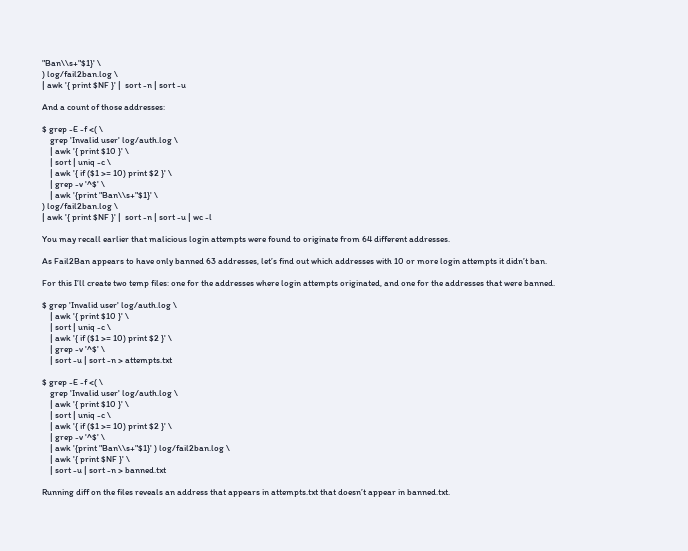"Ban\\s+"$1}' \
) log/fail2ban.log \
| awk '{ print $NF }' |  sort -n | sort -u

And a count of those addresses:

$ grep -E -f <( \
    grep 'Invalid user' log/auth.log \
    | awk '{ print $10 }' \
    | sort | uniq -c \
    | awk '{ if ($1 >= 10) print $2 }' \
    | grep -v '^$' \
    | awk '{print "Ban\\s+"$1}' \
) log/fail2ban.log \
| awk '{ print $NF }' |  sort -n | sort -u | wc -l

You may recall earlier that malicious login attempts were found to originate from 64 different addresses.

As Fail2Ban appears to have only banned 63 addresses, let’s find out which addresses with 10 or more login attempts it didn’t ban.

For this I’ll create two temp files: one for the addresses where login attempts originated, and one for the addresses that were banned.

$ grep 'Invalid user' log/auth.log \
    | awk '{ print $10 }' \
    | sort | uniq -c \
    | awk '{ if ($1 >= 10) print $2 }' \
    | grep -v '^$' \
    | sort -u | sort -n > attempts.txt

$ grep -E -f <( \
    grep 'Invalid user' log/auth.log \
    | awk '{ print $10 }' \
    | sort | uniq -c \
    | awk '{ if ($1 >= 10) print $2 }' \
    | grep -v '^$' \
    | awk '{print "Ban\\s+"$1}' ) log/fail2ban.log \
    | awk '{ print $NF }' \
    | sort -u | sort -n > banned.txt

Running diff on the files reveals an address that appears in attempts.txt that doesn’t appear in banned.txt.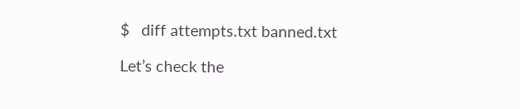$   diff attempts.txt banned.txt

Let’s check the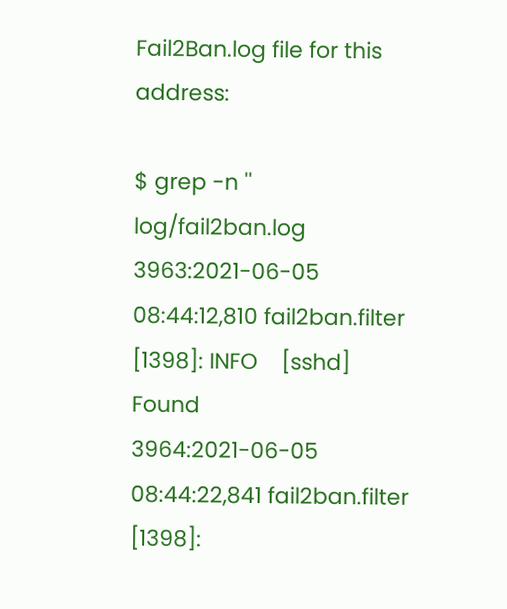Fail2Ban.log file for this address:

$ grep -n '' log/fail2ban.log
3963:2021-06-05 08:44:12,810 fail2ban.filter         [1398]: INFO    [sshd] Found
3964:2021-06-05 08:44:22,841 fail2ban.filter         [1398]: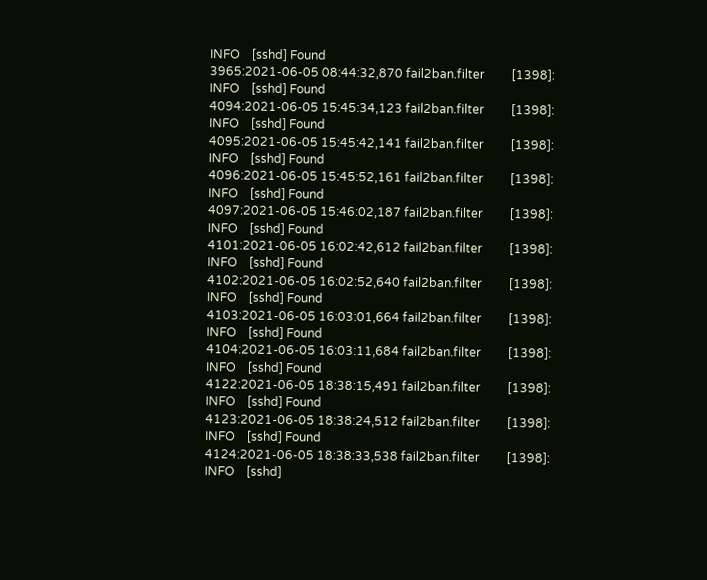INFO    [sshd] Found
3965:2021-06-05 08:44:32,870 fail2ban.filter         [1398]: INFO    [sshd] Found
4094:2021-06-05 15:45:34,123 fail2ban.filter         [1398]: INFO    [sshd] Found
4095:2021-06-05 15:45:42,141 fail2ban.filter         [1398]: INFO    [sshd] Found
4096:2021-06-05 15:45:52,161 fail2ban.filter         [1398]: INFO    [sshd] Found
4097:2021-06-05 15:46:02,187 fail2ban.filter         [1398]: INFO    [sshd] Found
4101:2021-06-05 16:02:42,612 fail2ban.filter         [1398]: INFO    [sshd] Found
4102:2021-06-05 16:02:52,640 fail2ban.filter         [1398]: INFO    [sshd] Found
4103:2021-06-05 16:03:01,664 fail2ban.filter         [1398]: INFO    [sshd] Found
4104:2021-06-05 16:03:11,684 fail2ban.filter         [1398]: INFO    [sshd] Found
4122:2021-06-05 18:38:15,491 fail2ban.filter         [1398]: INFO    [sshd] Found
4123:2021-06-05 18:38:24,512 fail2ban.filter         [1398]: INFO    [sshd] Found
4124:2021-06-05 18:38:33,538 fail2ban.filter         [1398]: INFO    [sshd]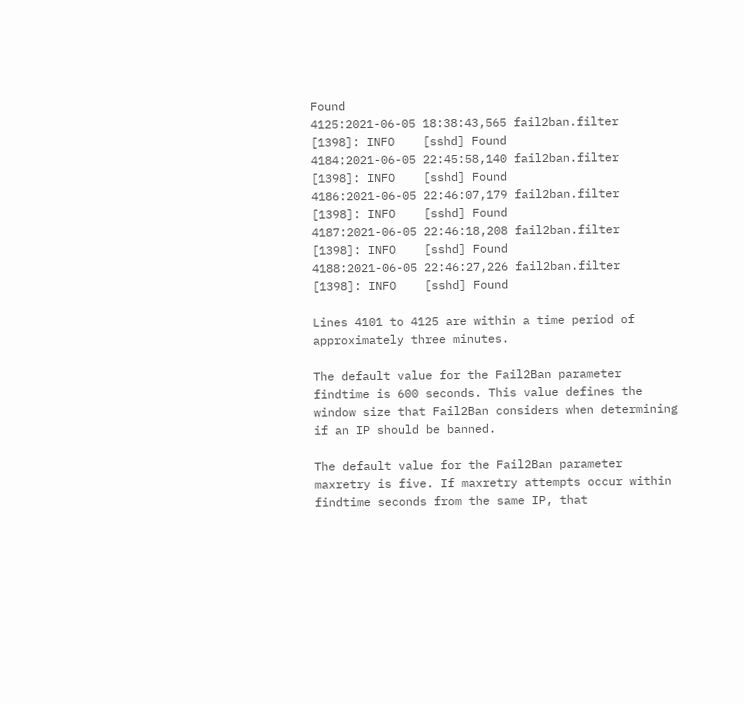Found
4125:2021-06-05 18:38:43,565 fail2ban.filter         [1398]: INFO    [sshd] Found
4184:2021-06-05 22:45:58,140 fail2ban.filter         [1398]: INFO    [sshd] Found
4186:2021-06-05 22:46:07,179 fail2ban.filter         [1398]: INFO    [sshd] Found
4187:2021-06-05 22:46:18,208 fail2ban.filter         [1398]: INFO    [sshd] Found
4188:2021-06-05 22:46:27,226 fail2ban.filter         [1398]: INFO    [sshd] Found

Lines 4101 to 4125 are within a time period of approximately three minutes.

The default value for the Fail2Ban parameter findtime is 600 seconds. This value defines the window size that Fail2Ban considers when determining if an IP should be banned.

The default value for the Fail2Ban parameter maxretry is five. If maxretry attempts occur within findtime seconds from the same IP, that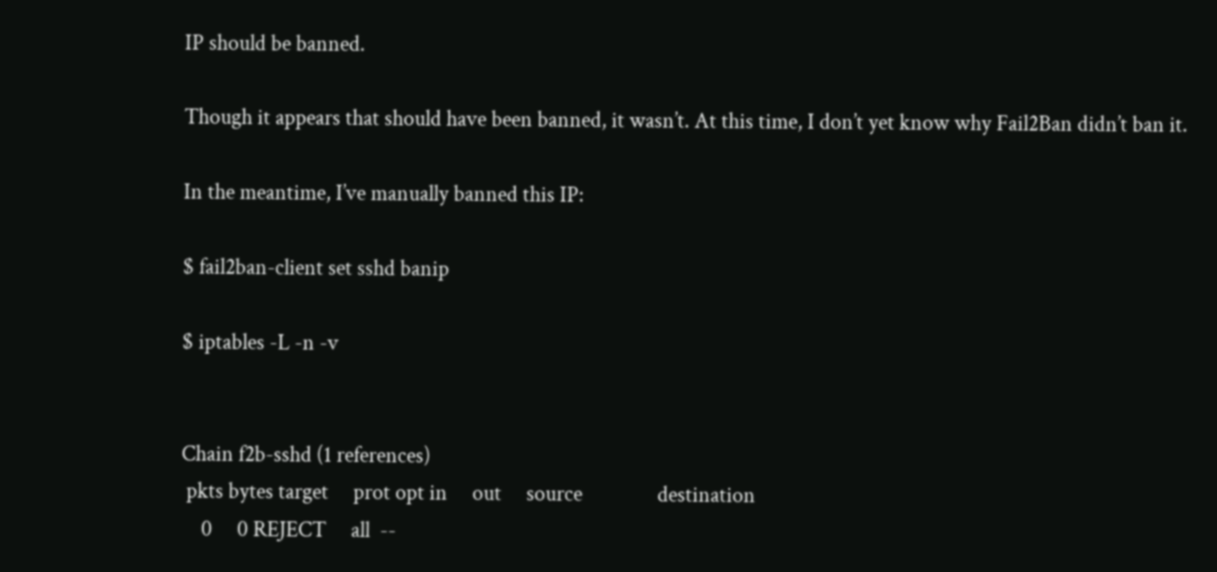IP should be banned.

Though it appears that should have been banned, it wasn’t. At this time, I don’t yet know why Fail2Ban didn’t ban it.

In the meantime, I’ve manually banned this IP:

$ fail2ban-client set sshd banip

$ iptables -L -n -v


Chain f2b-sshd (1 references)
 pkts bytes target     prot opt in     out     source               destination
    0     0 REJECT     all  --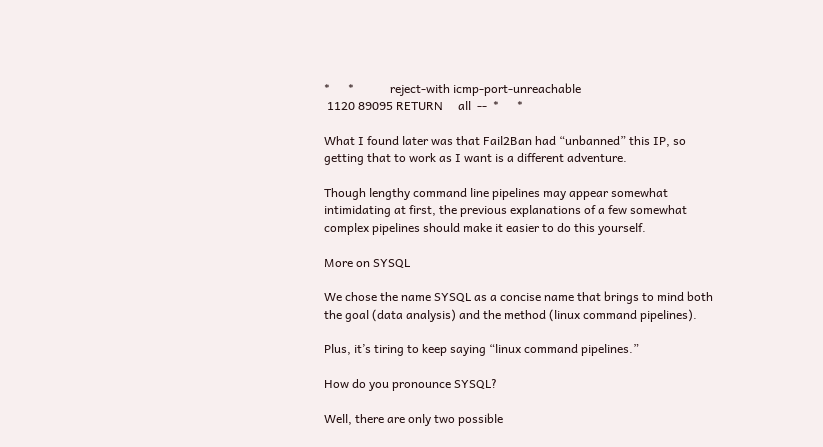*      *            reject-with icmp-port-unreachable
 1120 89095 RETURN     all  --  *      *

What I found later was that Fail2Ban had “unbanned” this IP, so getting that to work as I want is a different adventure.

Though lengthy command line pipelines may appear somewhat intimidating at first, the previous explanations of a few somewhat complex pipelines should make it easier to do this yourself.

More on SYSQL

We chose the name SYSQL as a concise name that brings to mind both the goal (data analysis) and the method (linux command pipelines).

Plus, it’s tiring to keep saying “linux command pipelines.”

How do you pronounce SYSQL?

Well, there are only two possible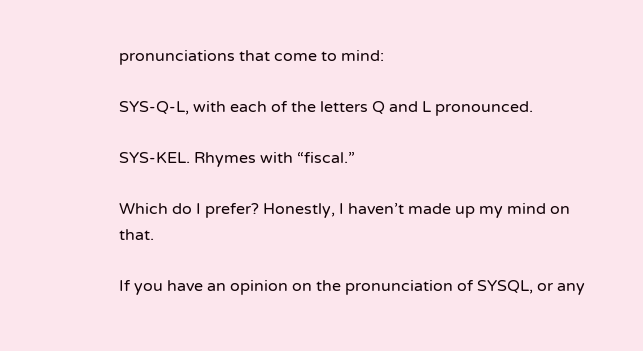pronunciations that come to mind:

SYS-Q-L, with each of the letters Q and L pronounced.

SYS-KEL. Rhymes with “fiscal.”

Which do I prefer? Honestly, I haven’t made up my mind on that.

If you have an opinion on the pronunciation of SYSQL, or any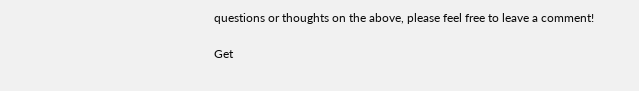questions or thoughts on the above, please feel free to leave a comment!

Get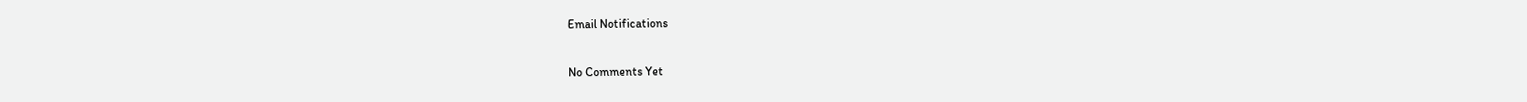Email Notifications

No Comments Yet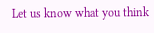Let us know what you think